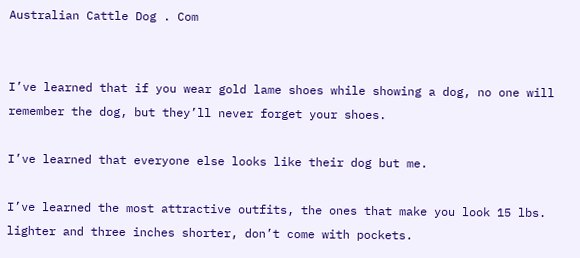Australian Cattle Dog . Com


I’ve learned that if you wear gold lame shoes while showing a dog, no one will remember the dog, but they’ll never forget your shoes.

I’ve learned that everyone else looks like their dog but me.

I’ve learned the most attractive outfits, the ones that make you look 15 lbs. lighter and three inches shorter, don’t come with pockets.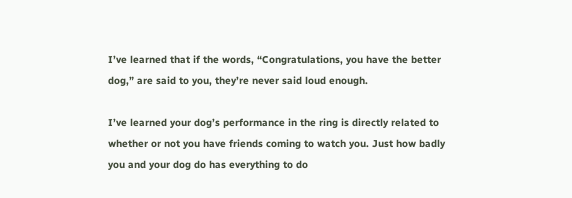I’ve learned that if the words, “Congratulations, you have the better dog,” are said to you, they’re never said loud enough.

I’ve learned your dog’s performance in the ring is directly related to whether or not you have friends coming to watch you. Just how badly you and your dog do has everything to do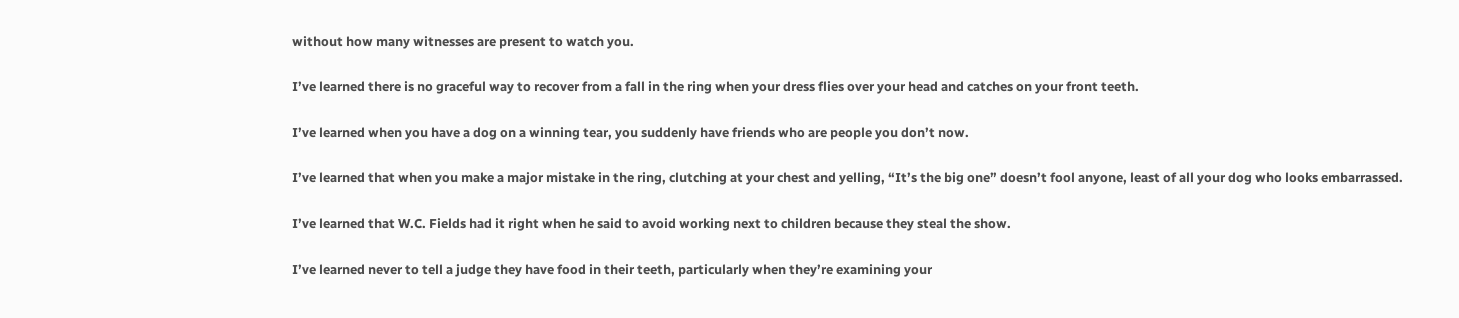without how many witnesses are present to watch you.

I’ve learned there is no graceful way to recover from a fall in the ring when your dress flies over your head and catches on your front teeth.

I’ve learned when you have a dog on a winning tear, you suddenly have friends who are people you don’t now.

I’ve learned that when you make a major mistake in the ring, clutching at your chest and yelling, “It’s the big one” doesn’t fool anyone, least of all your dog who looks embarrassed.

I’ve learned that W.C. Fields had it right when he said to avoid working next to children because they steal the show.

I’ve learned never to tell a judge they have food in their teeth, particularly when they’re examining your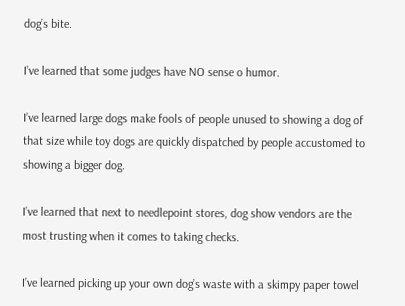dog’s bite.

I’ve learned that some judges have NO sense o humor.

I’ve learned large dogs make fools of people unused to showing a dog of that size while toy dogs are quickly dispatched by people accustomed to showing a bigger dog.

I’ve learned that next to needlepoint stores, dog show vendors are the most trusting when it comes to taking checks.

I’ve learned picking up your own dog’s waste with a skimpy paper towel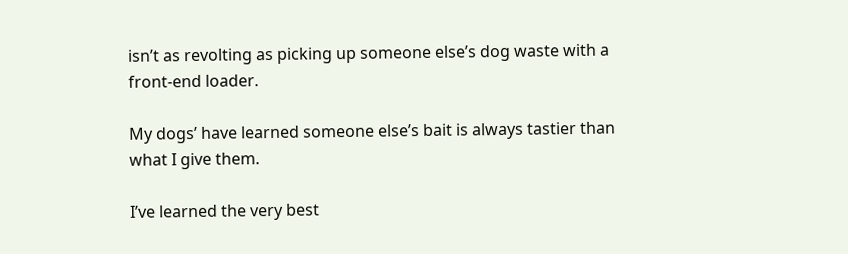isn’t as revolting as picking up someone else’s dog waste with a front-end loader.

My dogs’ have learned someone else’s bait is always tastier than what I give them.

I’ve learned the very best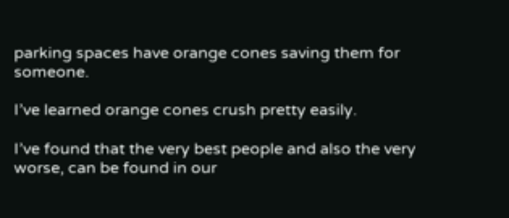parking spaces have orange cones saving them for someone.

I’ve learned orange cones crush pretty easily.

I’ve found that the very best people and also the very worse, can be found in our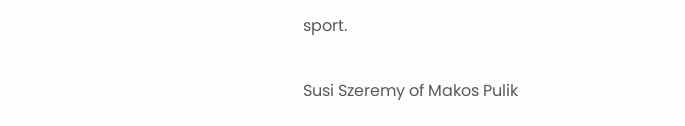sport.

Susi Szeremy of Makos Pulik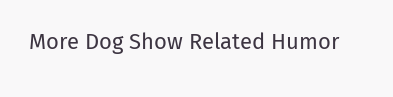More Dog Show Related Humor